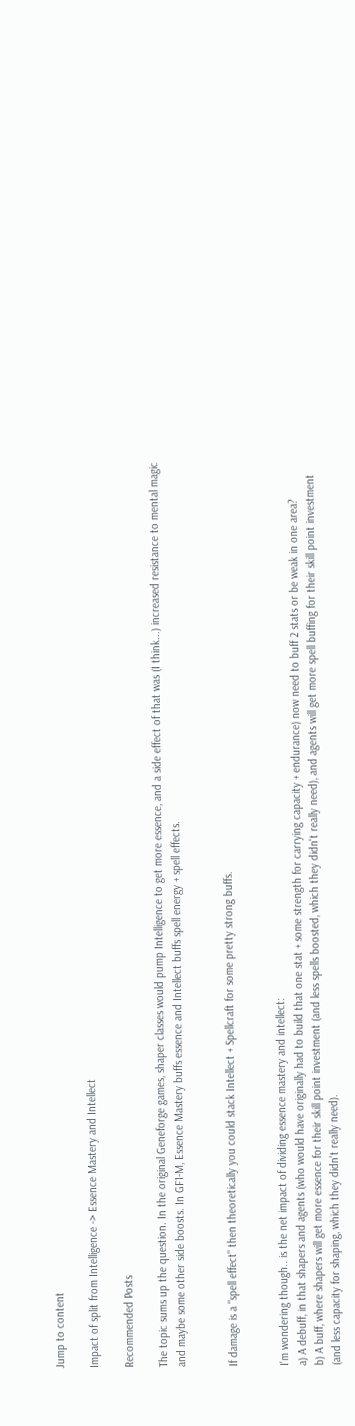Jump to content

Impact of split from Intelligence -> Essence Mastery and Intellect

Recommended Posts

The topic sums up the question. In the original Geneforge games, shaper classes would pump Intelligence to get more essence, and a side effect of that was (I think...) increased resistance to mental magic and maybe some other side boosts. In GF1-M, Essence Mastery buffs essence and Intellect buffs spell energy + spell effects.


If damage is a "spell effect" then theoretically you could stack Intellect + Spellcraft for some pretty strong buffs.


I'm wondering though.. is the net impact of dividing essence mastery and intellect:
a) A debuff, in that shapers and agents (who would have originally had to build that one stat + some strength for carrying capacity + endurance) now need to buff 2 stats or be weak in one area?
b) A buff, where shapers will get more essence for their skill point investment (and less spells boosted, which they didn't really need), and agents will get more spell buffing for their skill point investment (and less capacity for shaping, which they didn't really need).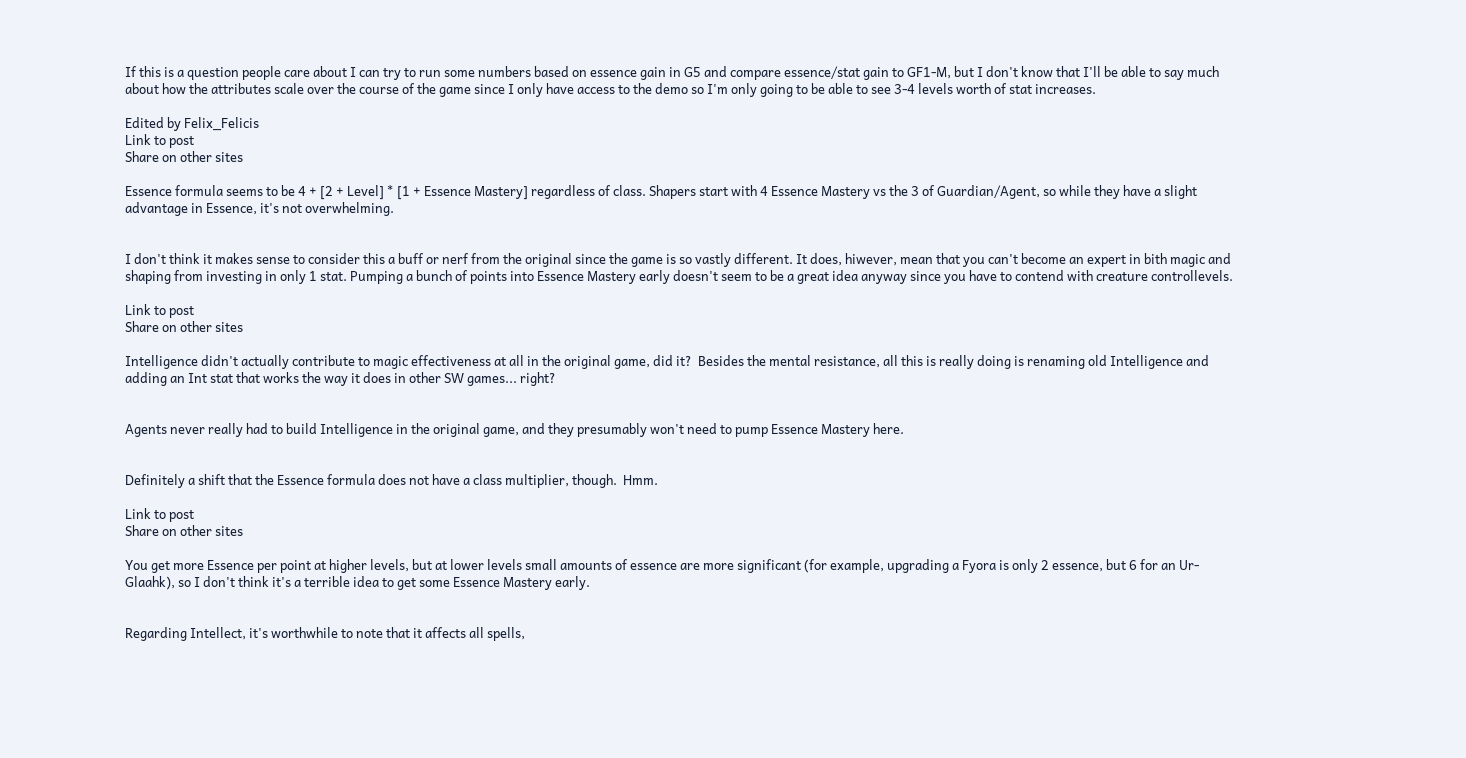If this is a question people care about I can try to run some numbers based on essence gain in G5 and compare essence/stat gain to GF1-M, but I don't know that I'll be able to say much about how the attributes scale over the course of the game since I only have access to the demo so I'm only going to be able to see 3-4 levels worth of stat increases.

Edited by Felix_Felicis
Link to post
Share on other sites

Essence formula seems to be 4 + [2 + Level] * [1 + Essence Mastery] regardless of class. Shapers start with 4 Essence Mastery vs the 3 of Guardian/Agent, so while they have a slight advantage in Essence, it's not overwhelming.


I don't think it makes sense to consider this a buff or nerf from the original since the game is so vastly different. It does, hiwever, mean that you can't become an expert in bith magic and shaping from investing in only 1 stat. Pumping a bunch of points into Essence Mastery early doesn't seem to be a great idea anyway since you have to contend with creature controllevels.

Link to post
Share on other sites

Intelligence didn't actually contribute to magic effectiveness at all in the original game, did it?  Besides the mental resistance, all this is really doing is renaming old Intelligence and adding an Int stat that works the way it does in other SW games... right?


Agents never really had to build Intelligence in the original game, and they presumably won't need to pump Essence Mastery here.


Definitely a shift that the Essence formula does not have a class multiplier, though.  Hmm.

Link to post
Share on other sites

You get more Essence per point at higher levels, but at lower levels small amounts of essence are more significant (for example, upgrading a Fyora is only 2 essence, but 6 for an Ur-Glaahk), so I don't think it's a terrible idea to get some Essence Mastery early.


Regarding Intellect, it's worthwhile to note that it affects all spells,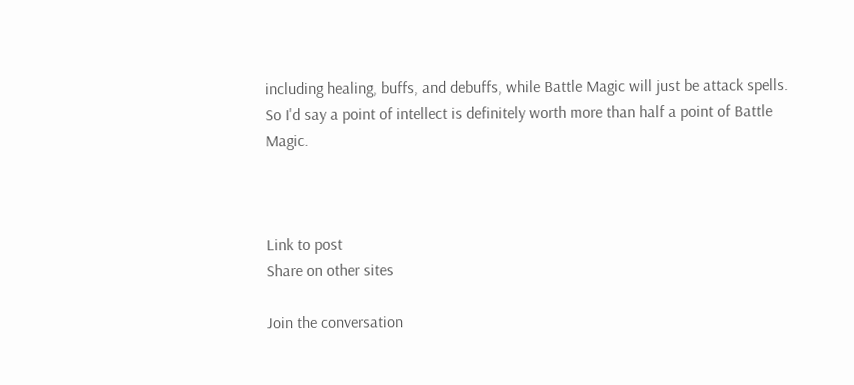including healing, buffs, and debuffs, while Battle Magic will just be attack spells. So I'd say a point of intellect is definitely worth more than half a point of Battle Magic.



Link to post
Share on other sites

Join the conversation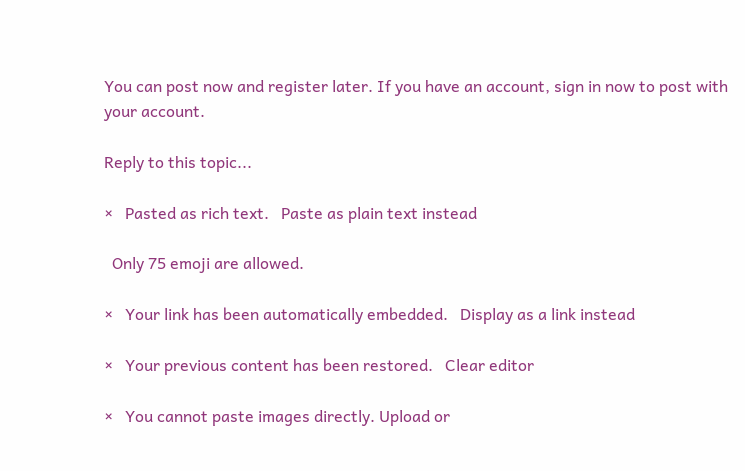You can post now and register later. If you have an account, sign in now to post with your account.

Reply to this topic...

×   Pasted as rich text.   Paste as plain text instead

  Only 75 emoji are allowed.

×   Your link has been automatically embedded.   Display as a link instead

×   Your previous content has been restored.   Clear editor

×   You cannot paste images directly. Upload or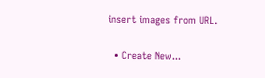insert images from URL.

  • Create New...